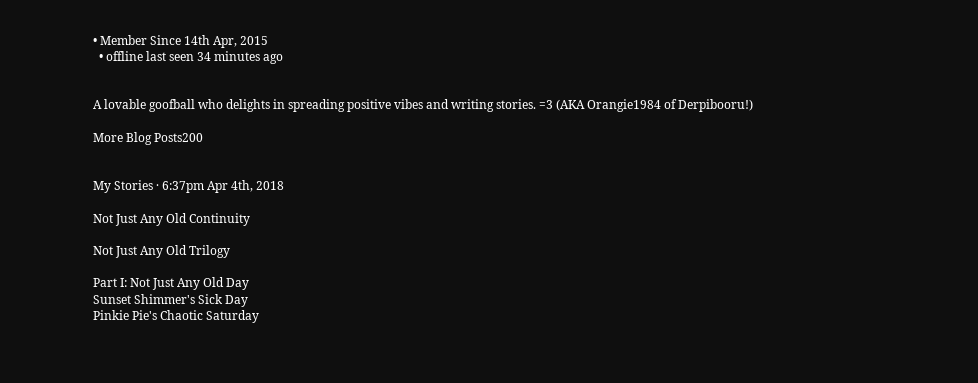• Member Since 14th Apr, 2015
  • offline last seen 34 minutes ago


A lovable goofball who delights in spreading positive vibes and writing stories. =3 (AKA Orangie1984 of Derpibooru!)

More Blog Posts200


My Stories · 6:37pm Apr 4th, 2018

Not Just Any Old Continuity

Not Just Any Old Trilogy

Part I: Not Just Any Old Day
Sunset Shimmer's Sick Day
Pinkie Pie's Chaotic Saturday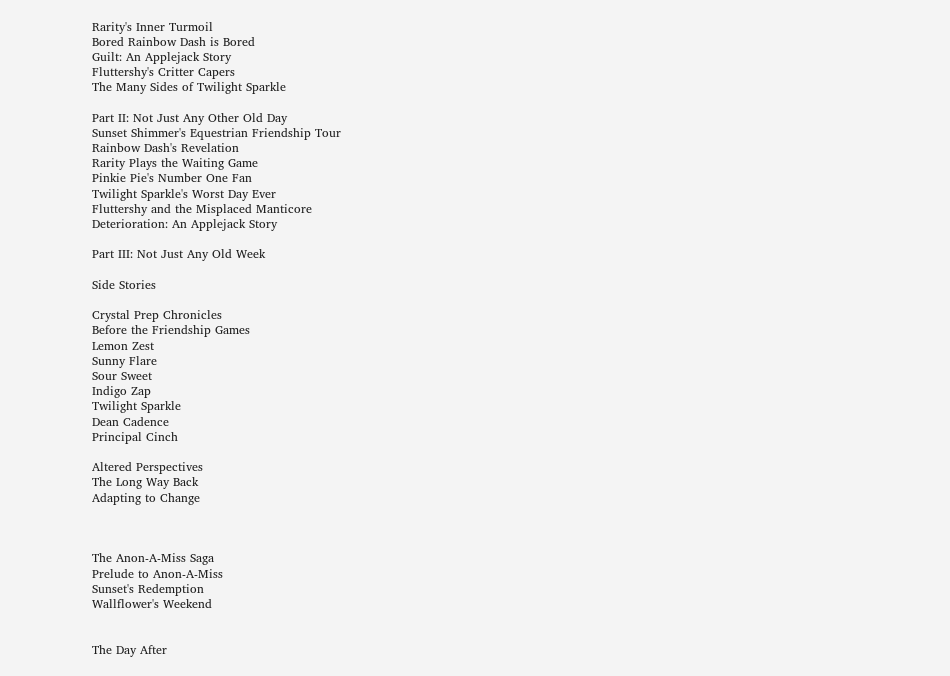Rarity's Inner Turmoil
Bored Rainbow Dash is Bored
Guilt: An Applejack Story
Fluttershy's Critter Capers
The Many Sides of Twilight Sparkle

Part II: Not Just Any Other Old Day
Sunset Shimmer's Equestrian Friendship Tour
Rainbow Dash's Revelation
Rarity Plays the Waiting Game
Pinkie Pie's Number One Fan
Twilight Sparkle's Worst Day Ever
Fluttershy and the Misplaced Manticore
Deterioration: An Applejack Story

Part III: Not Just Any Old Week

Side Stories

Crystal Prep Chronicles
Before the Friendship Games
Lemon Zest
Sunny Flare
Sour Sweet
Indigo Zap
Twilight Sparkle
Dean Cadence
Principal Cinch

Altered Perspectives
The Long Way Back
Adapting to Change



The Anon-A-Miss Saga
Prelude to Anon-A-Miss
Sunset's Redemption
Wallflower's Weekend


The Day After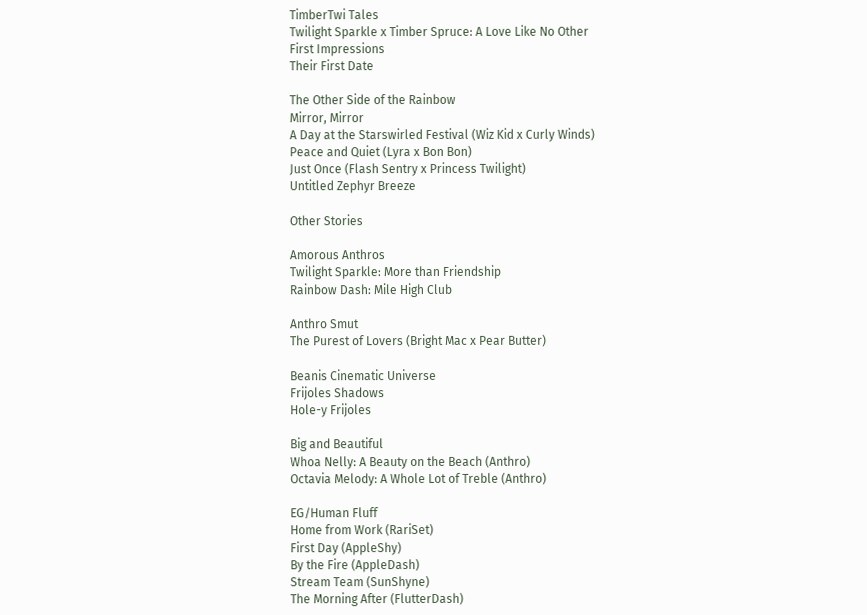TimberTwi Tales
Twilight Sparkle x Timber Spruce: A Love Like No Other
First Impressions
Their First Date

The Other Side of the Rainbow
Mirror, Mirror
A Day at the Starswirled Festival (Wiz Kid x Curly Winds)
Peace and Quiet (Lyra x Bon Bon)
Just Once (Flash Sentry x Princess Twilight)
Untitled Zephyr Breeze

Other Stories

Amorous Anthros
Twilight Sparkle: More than Friendship
Rainbow Dash: Mile High Club

Anthro Smut
The Purest of Lovers (Bright Mac x Pear Butter)

Beanis Cinematic Universe
Frijoles Shadows
Hole-y Frijoles

Big and Beautiful
Whoa Nelly: A Beauty on the Beach (Anthro)
Octavia Melody: A Whole Lot of Treble (Anthro)

EG/Human Fluff
Home from Work (RariSet)
First Day (AppleShy)
By the Fire (AppleDash)
Stream Team (SunShyne)
The Morning After (FlutterDash)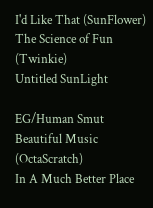I'd Like That (SunFlower)
The Science of Fun (Twinkie)
Untitled SunLight

EG/Human Smut
Beautiful Music (OctaScratch)
In A Much Better Place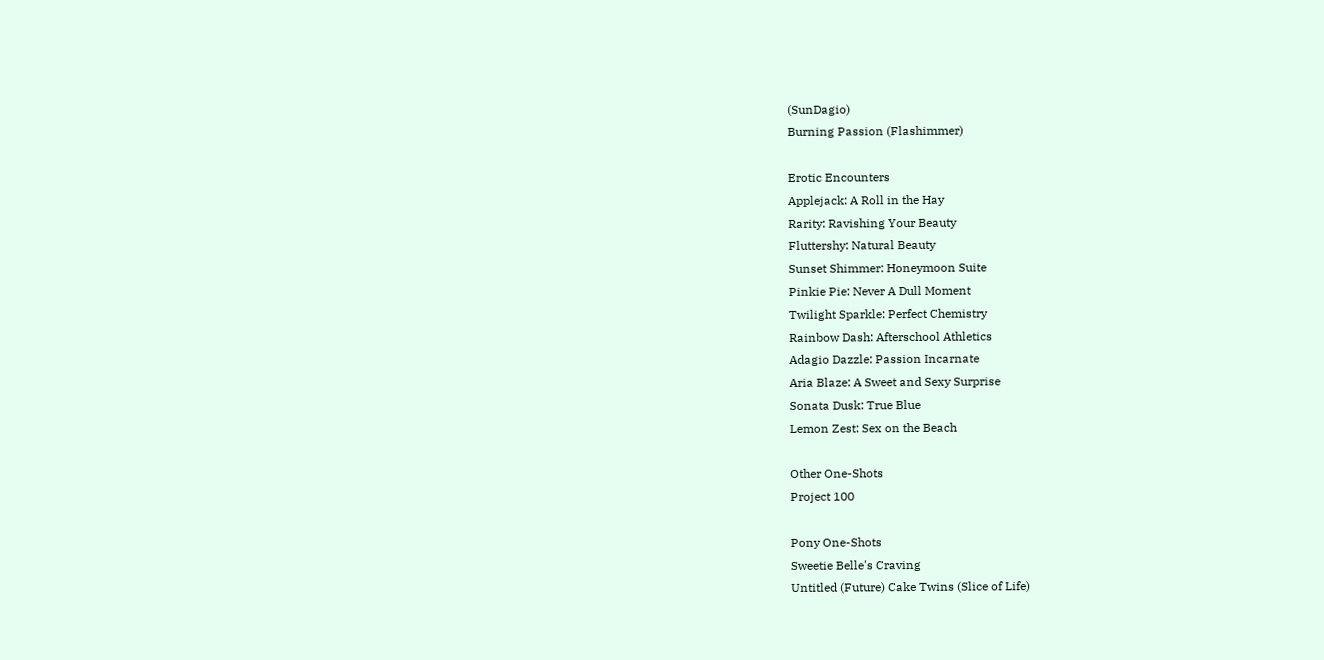(SunDagio)
Burning Passion (Flashimmer)

Erotic Encounters
Applejack: A Roll in the Hay
Rarity: Ravishing Your Beauty
Fluttershy: Natural Beauty
Sunset Shimmer: Honeymoon Suite
Pinkie Pie: Never A Dull Moment
Twilight Sparkle: Perfect Chemistry
Rainbow Dash: Afterschool Athletics
Adagio Dazzle: Passion Incarnate
Aria Blaze: A Sweet and Sexy Surprise
Sonata Dusk: True Blue
Lemon Zest: Sex on the Beach

Other One-Shots
Project 100

Pony One-Shots
Sweetie Belle's Craving
Untitled (Future) Cake Twins (Slice of Life)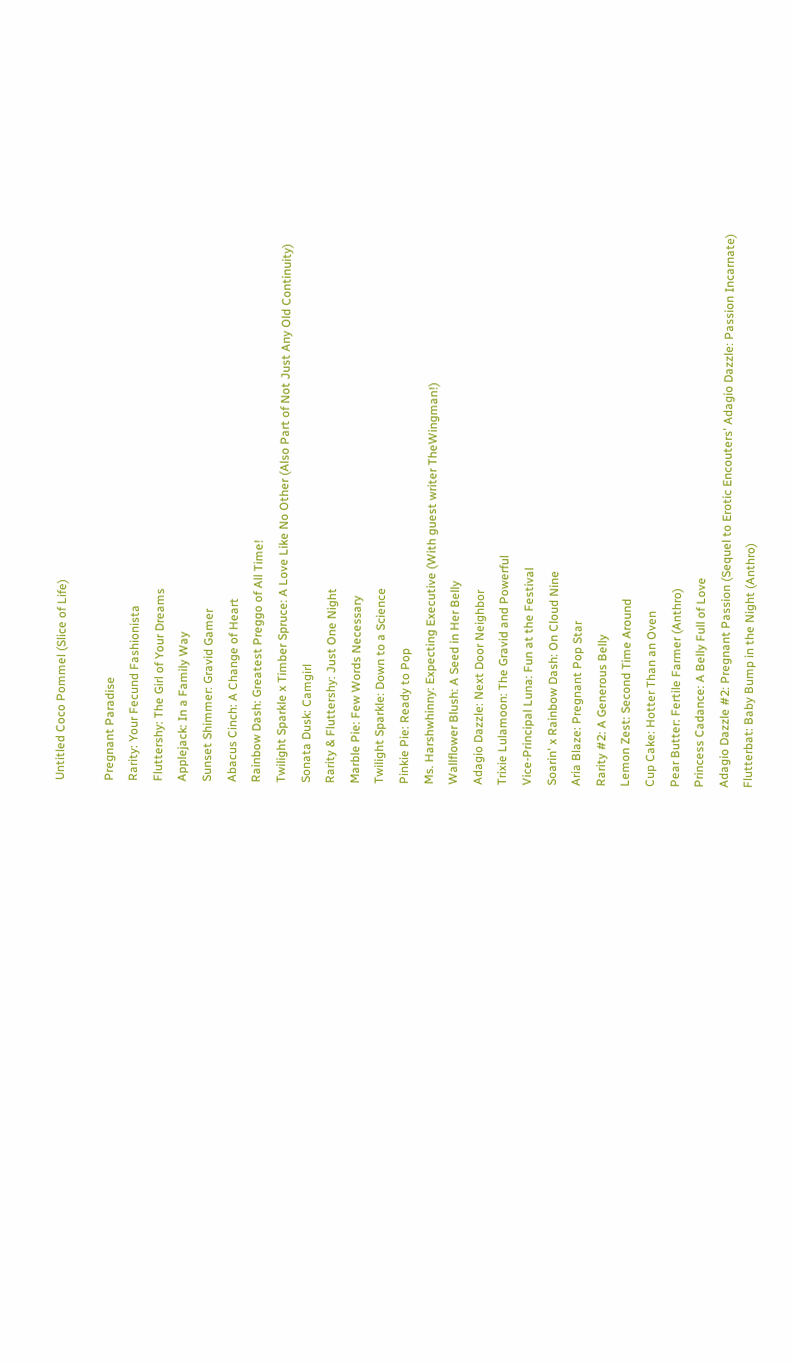Untitled Coco Pommel (Slice of Life)

Pregnant Paradise
Rarity: Your Fecund Fashionista
Fluttershy: The Girl of Your Dreams
Applejack: In a Family Way
Sunset Shimmer: Gravid Gamer
Abacus Cinch: A Change of Heart
Rainbow Dash: Greatest Preggo of All Time!
Twilight Sparkle x Timber Spruce: A Love Like No Other (Also Part of Not Just Any Old Continuity)
Sonata Dusk: Camgirl
Rarity & Fluttershy: Just One Night
Marble Pie: Few Words Necessary
Twilight Sparkle: Down to a Science
Pinkie Pie: Ready to Pop
Ms. Harshwhinny: Expecting Executive (With guest writer TheWingman!)
Wallflower Blush: A Seed in Her Belly
Adagio Dazzle: Next Door Neighbor
Trixie Lulamoon: The Gravid and Powerful
Vice-Principal Luna: Fun at the Festival
Soarin' x Rainbow Dash: On Cloud Nine
Aria Blaze: Pregnant Pop Star
Rarity #2: A Generous Belly
Lemon Zest: Second Time Around
Cup Cake: Hotter Than an Oven
Pear Butter: Fertile Farmer (Anthro)
Princess Cadance: A Belly Full of Love
Adagio Dazzle #2: Pregnant Passion (Sequel to Erotic Encouters' Adagio Dazzle: Passion Incarnate)
Flutterbat: Baby Bump in the Night (Anthro)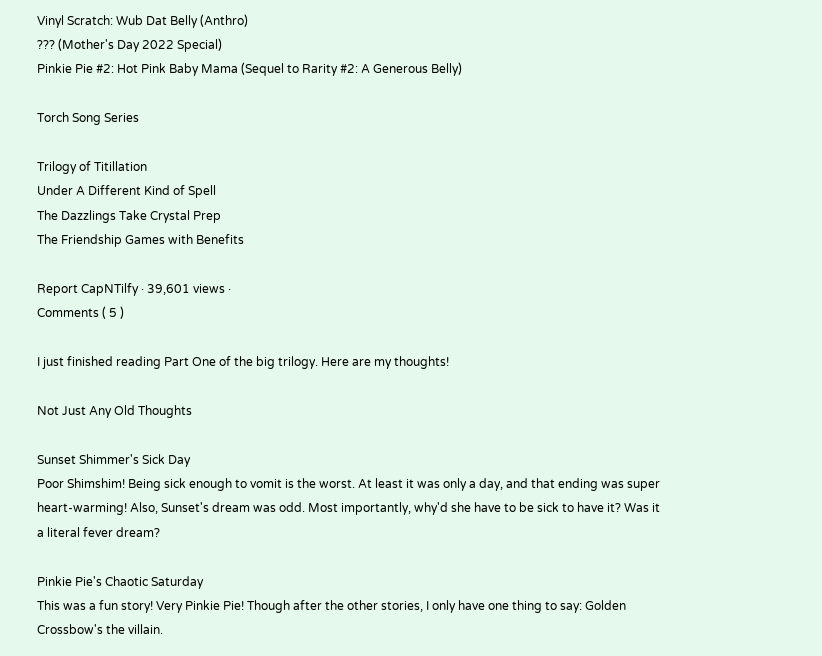Vinyl Scratch: Wub Dat Belly (Anthro)
??? (Mother's Day 2022 Special)
Pinkie Pie #2: Hot Pink Baby Mama (Sequel to Rarity #2: A Generous Belly)

Torch Song Series

Trilogy of Titillation
Under A Different Kind of Spell
The Dazzlings Take Crystal Prep
The Friendship Games with Benefits

Report CapNTilfy · 39,601 views ·
Comments ( 5 )

I just finished reading Part One of the big trilogy. Here are my thoughts!

Not Just Any Old Thoughts

Sunset Shimmer's Sick Day
Poor Shimshim! Being sick enough to vomit is the worst. At least it was only a day, and that ending was super heart-warming! Also, Sunset's dream was odd. Most importantly, why'd she have to be sick to have it? Was it a literal fever dream?

Pinkie Pie's Chaotic Saturday
This was a fun story! Very Pinkie Pie! Though after the other stories, I only have one thing to say: Golden Crossbow's the villain.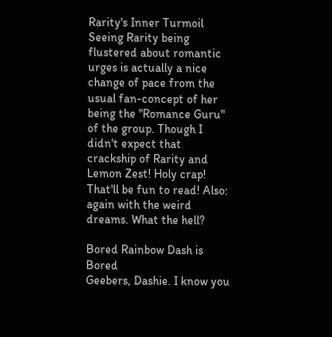Rarity's Inner Turmoil
Seeing Rarity being flustered about romantic urges is actually a nice change of pace from the usual fan-concept of her being the "Romance Guru" of the group. Though I didn't expect that crackship of Rarity and Lemon Zest! Holy crap! That'll be fun to read! Also: again with the weird dreams. What the hell?

Bored Rainbow Dash is Bored
Geebers, Dashie. I know you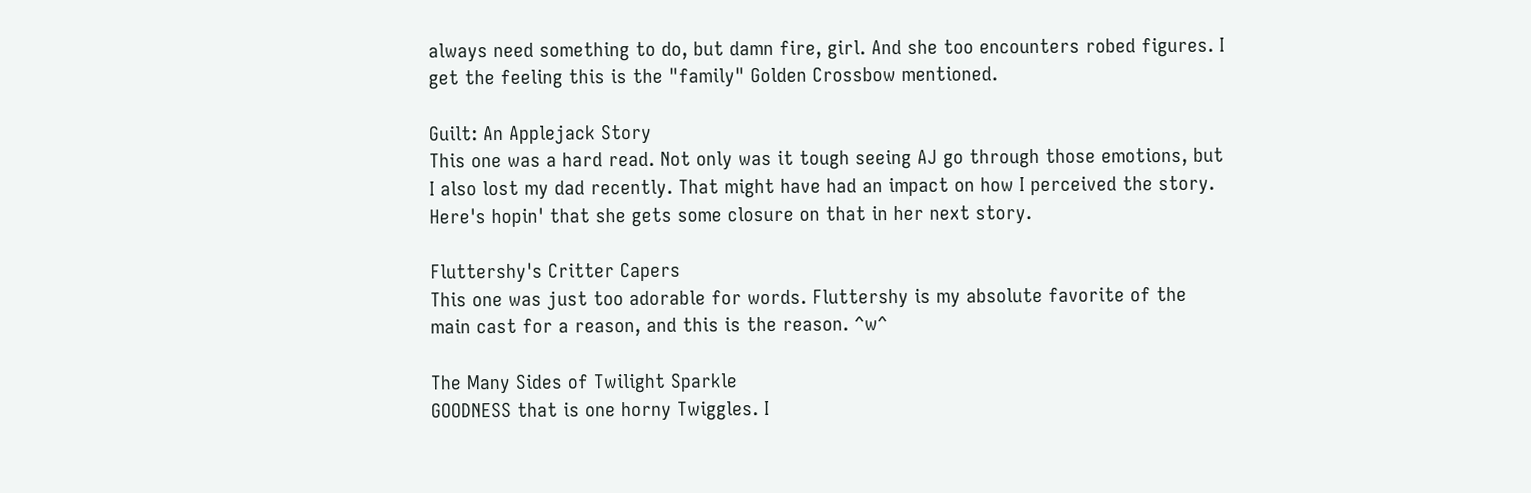always need something to do, but damn fire, girl. And she too encounters robed figures. I get the feeling this is the "family" Golden Crossbow mentioned.

Guilt: An Applejack Story
This one was a hard read. Not only was it tough seeing AJ go through those emotions, but I also lost my dad recently. That might have had an impact on how I perceived the story. Here's hopin' that she gets some closure on that in her next story.

Fluttershy's Critter Capers
This one was just too adorable for words. Fluttershy is my absolute favorite of the main cast for a reason, and this is the reason. ^w^

The Many Sides of Twilight Sparkle
GOODNESS that is one horny Twiggles. I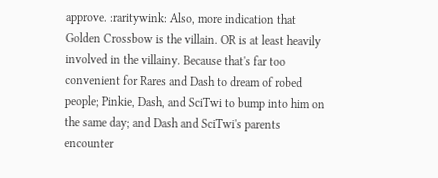approve. :raritywink: Also, more indication that Golden Crossbow is the villain. OR is at least heavily involved in the villainy. Because that's far too convenient for Rares and Dash to dream of robed people; Pinkie, Dash, and SciTwi to bump into him on the same day; and Dash and SciTwi's parents encounter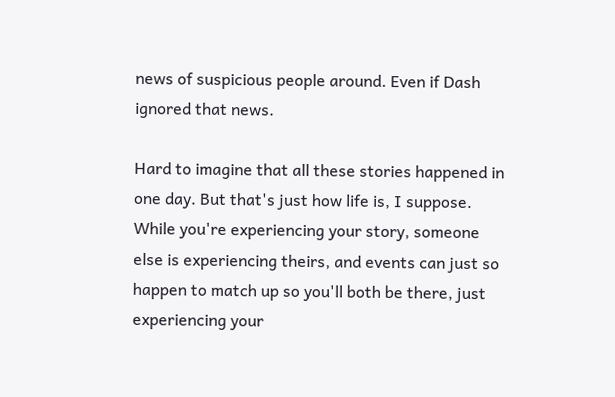news of suspicious people around. Even if Dash ignored that news.

Hard to imagine that all these stories happened in one day. But that's just how life is, I suppose. While you're experiencing your story, someone else is experiencing theirs, and events can just so happen to match up so you'll both be there, just experiencing your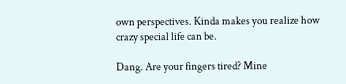own perspectives. Kinda makes you realize how crazy special life can be.

Dang. Are your fingers tired? Mine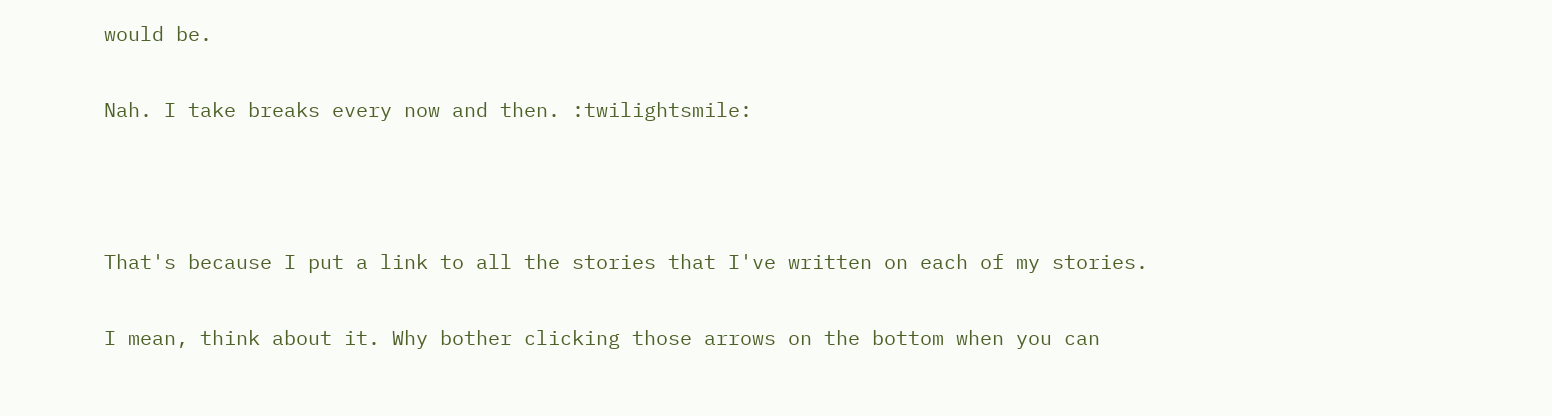would be.

Nah. I take breaks every now and then. :twilightsmile:



That's because I put a link to all the stories that I've written on each of my stories.

I mean, think about it. Why bother clicking those arrows on the bottom when you can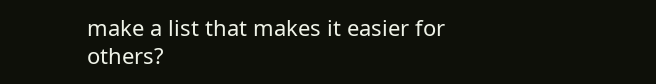make a list that makes it easier for others?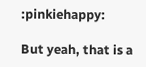:pinkiehappy:

But yeah, that is a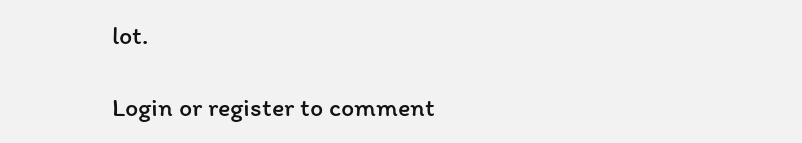lot.

Login or register to comment